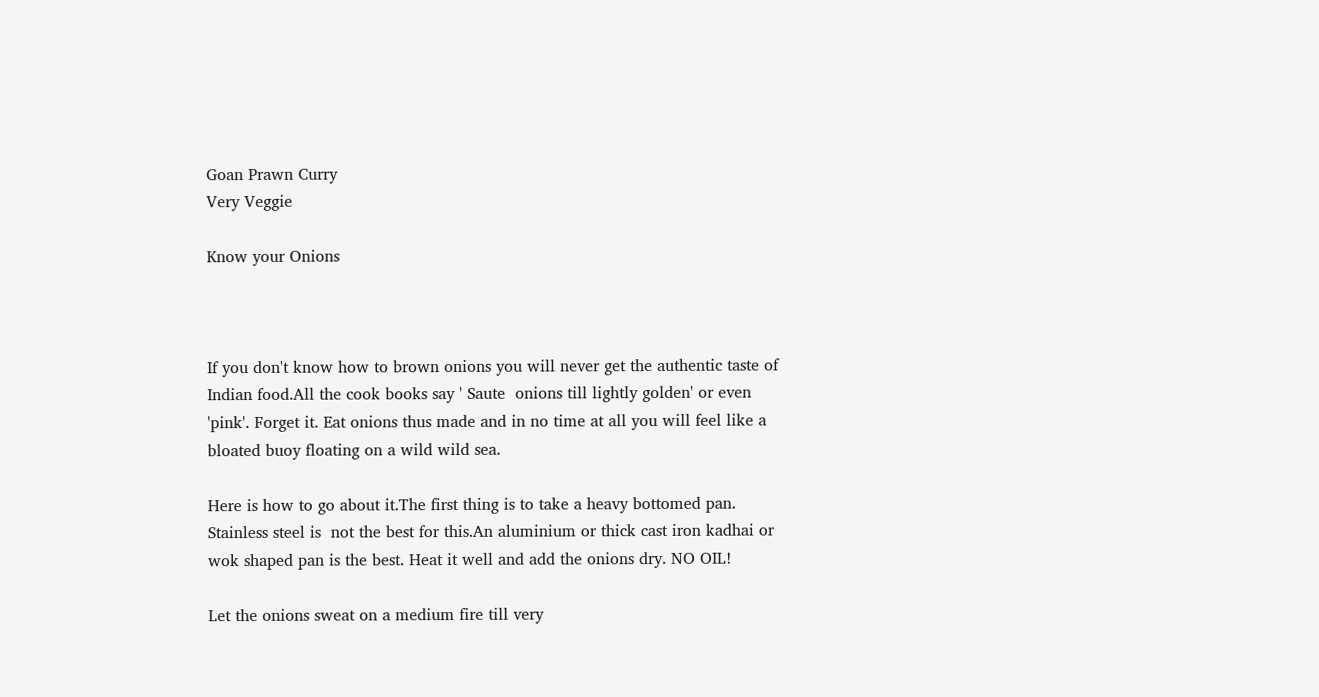Goan Prawn Curry
Very Veggie

Know your Onions



If you don't know how to brown onions you will never get the authentic taste of Indian food.All the cook books say ' Saute  onions till lightly golden' or even 'pink'. Forget it. Eat onions thus made and in no time at all you will feel like a bloated buoy floating on a wild wild sea.

Here is how to go about it.The first thing is to take a heavy bottomed pan. Stainless steel is  not the best for this.An aluminium or thick cast iron kadhai or wok shaped pan is the best. Heat it well and add the onions dry. NO OIL!

Let the onions sweat on a medium fire till very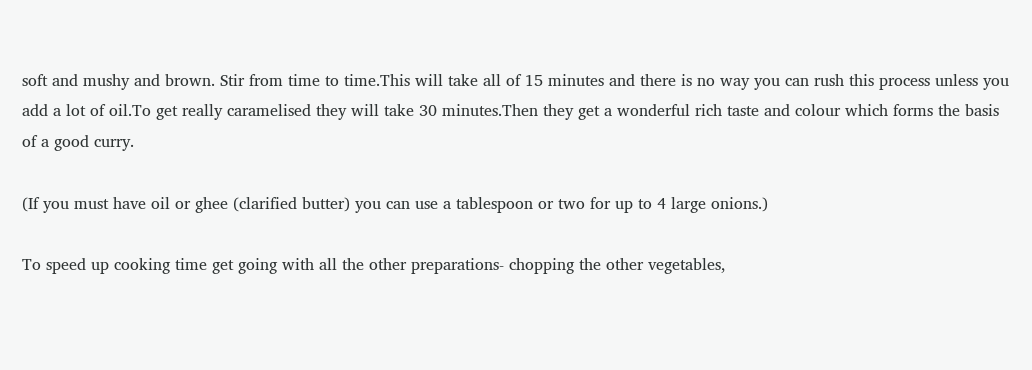soft and mushy and brown. Stir from time to time.This will take all of 15 minutes and there is no way you can rush this process unless you add a lot of oil.To get really caramelised they will take 30 minutes.Then they get a wonderful rich taste and colour which forms the basis of a good curry.

(If you must have oil or ghee (clarified butter) you can use a tablespoon or two for up to 4 large onions.)

To speed up cooking time get going with all the other preparations- chopping the other vegetables,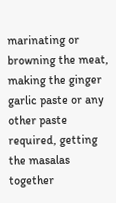marinating or browning the meat, making the ginger garlic paste or any other paste required, getting the masalas together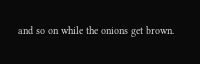and so on while the onions get brown.